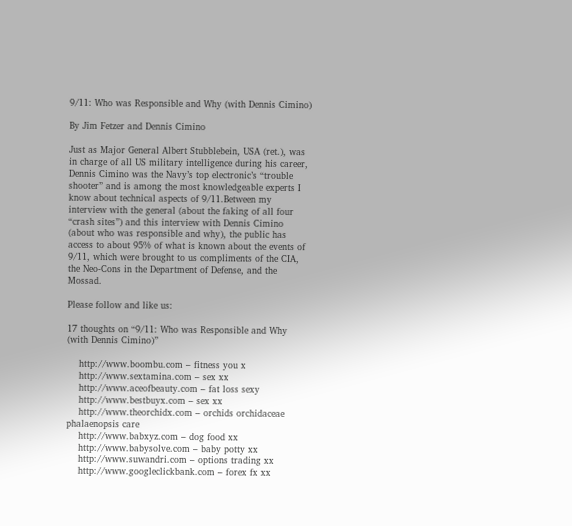9/11: Who was Responsible and Why (with Dennis Cimino)

By Jim Fetzer and Dennis Cimino

Just as Major General Albert Stubblebein, USA (ret.), was in charge of all US military intelligence during his career, Dennis Cimino was the Navy’s top electronic’s “trouble shooter” and is among the most knowledgeable experts I know about technical aspects of 9/11.Between my interview with the general (about the faking of all four “crash sites”) and this interview with Dennis Cimino (about who was responsible and why), the public has access to about 95% of what is known about the events of 9/11, which were brought to us compliments of the CIA, the Neo-Cons in the Department of Defense, and the Mossad.

Please follow and like us:

17 thoughts on “9/11: Who was Responsible and Why (with Dennis Cimino)”

    http://www.boombu.com – fitness you x
    http://www.sextamina.com – sex xx
    http://www.aceofbeauty.com – fat loss sexy
    http://www.bestbuyx.com – sex xx
    http://www.theorchidx.com – orchids orchidaceae phalaenopsis care
    http://www.babxyz.com – dog food xx
    http://www.babysolve.com – baby potty xx
    http://www.suwandri.com – options trading xx
    http://www.googleclickbank.com – forex fx xx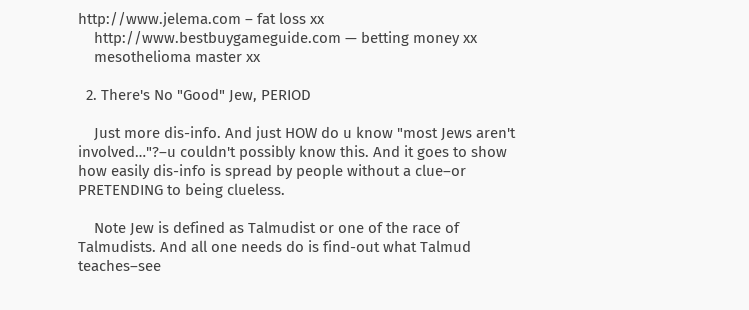http://www.jelema.com – fat loss xx
    http://www.bestbuygameguide.com — betting money xx
    mesothelioma master xx

  2. There's No "Good" Jew, PERIOD

    Just more dis-info. And just HOW do u know "most Jews aren't involved…"?–u couldn't possibly know this. And it goes to show how easily dis-info is spread by people without a clue–or PRETENDING to being clueless.

    Note Jew is defined as Talmudist or one of the race of Talmudists. And all one needs do is find-out what Talmud teaches–see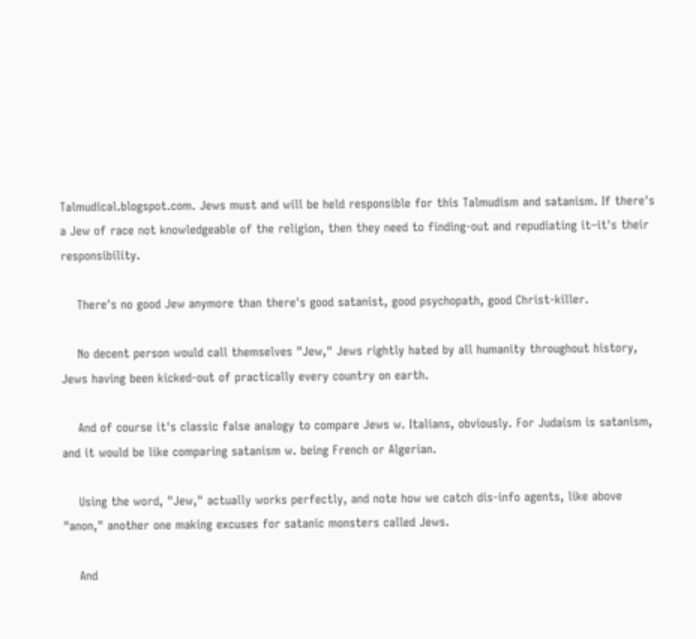Talmudical.blogspot.com. Jews must and will be held responsible for this Talmudism and satanism. If there's a Jew of race not knowledgeable of the religion, then they need to finding-out and repudiating it–it's their responsibility.

    There's no good Jew anymore than there's good satanist, good psychopath, good Christ-killer.

    No decent person would call themselves "Jew," Jews rightly hated by all humanity throughout history, Jews having been kicked-out of practically every country on earth.

    And of course it's classic false analogy to compare Jews w. Italians, obviously. For Judaism is satanism, and it would be like comparing satanism w. being French or Algerian.

    Using the word, "Jew," actually works perfectly, and note how we catch dis-info agents, like above "anon," another one making excuses for satanic monsters called Jews.

    And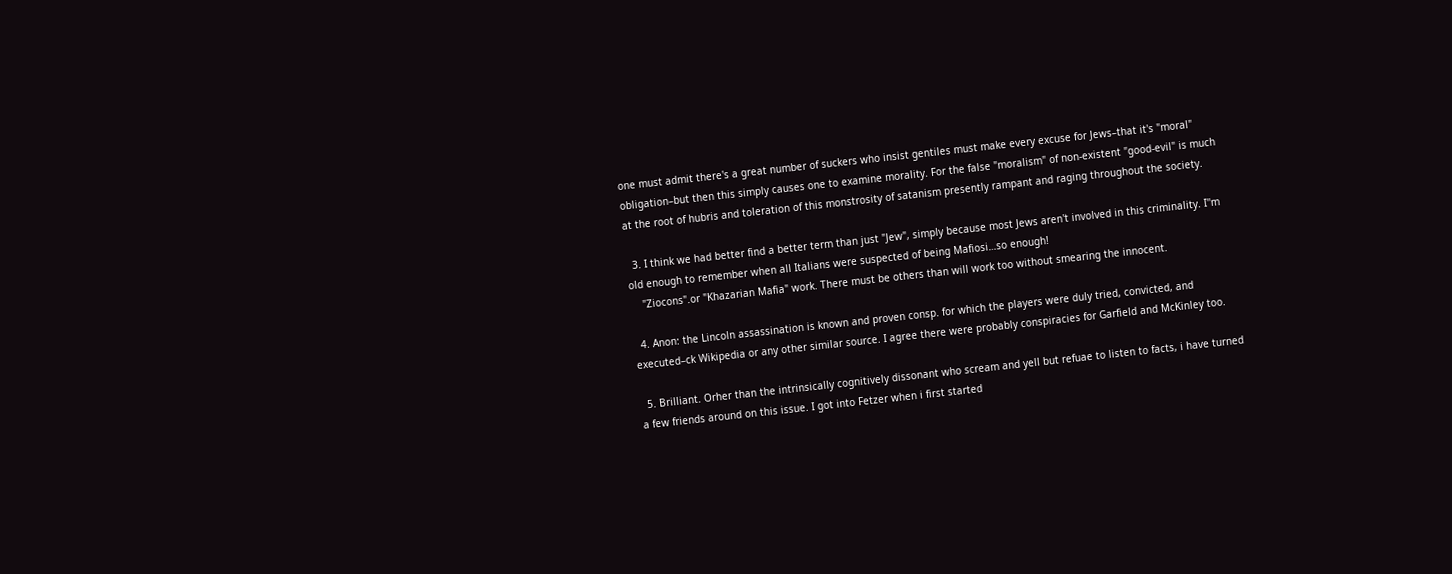one must admit there's a great number of suckers who insist gentiles must make every excuse for Jews–that it's "moral" obligation–but then this simply causes one to examine morality. For the false "moralism" of non-existent "good-evil" is much at the root of hubris and toleration of this monstrosity of satanism presently rampant and raging throughout the society.

  3. I think we had better find a better term than just "Jew", simply because most Jews aren't involved in this criminality. I''m old enough to remember when all Italians were suspected of being Mafiosi…so enough!
    "Ziocons".or "Khazarian Mafia" work. There must be others than will work too without smearing the innocent.

  4. Anon: the Lincoln assassination is known and proven consp. for which the players were duly tried, convicted, and executed–ck Wikipedia or any other similar source. I agree there were probably conspiracies for Garfield and McKinley too.

  5. Brilliant. Orher than the intrinsically cognitively dissonant who scream and yell but refuae to listen to facts, i have turned a few friends around on this issue. I got into Fetzer when i first started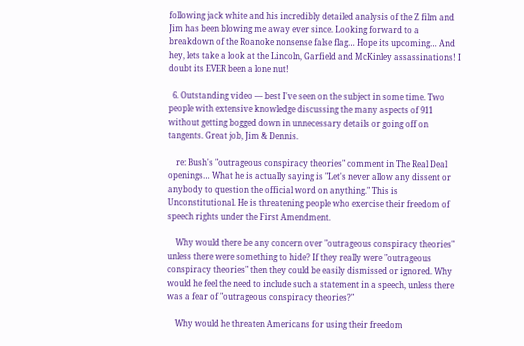following jack white and his incredibly detailed analysis of the Z film and Jim has been blowing me away ever since. Looking forward to a breakdown of the Roanoke nonsense false flag… Hope its upcoming… And hey, lets take a look at the Lincoln, Garfield and McKinley assassinations! I doubt its EVER been a lone nut!

  6. Outstanding video — best I've seen on the subject in some time. Two people with extensive knowledge discussing the many aspects of 911 without getting bogged down in unnecessary details or going off on tangents. Great job, Jim & Dennis.

    re: Bush's "outrageous conspiracy theories" comment in The Real Deal openings… What he is actually saying is "Let's never allow any dissent or anybody to question the official word on anything." This is Unconstitutional. He is threatening people who exercise their freedom of speech rights under the First Amendment.

    Why would there be any concern over "outrageous conspiracy theories" unless there were something to hide? If they really were "outrageous conspiracy theories" then they could be easily dismissed or ignored. Why would he feel the need to include such a statement in a speech, unless there was a fear of "outrageous conspiracy theories?"

    Why would he threaten Americans for using their freedom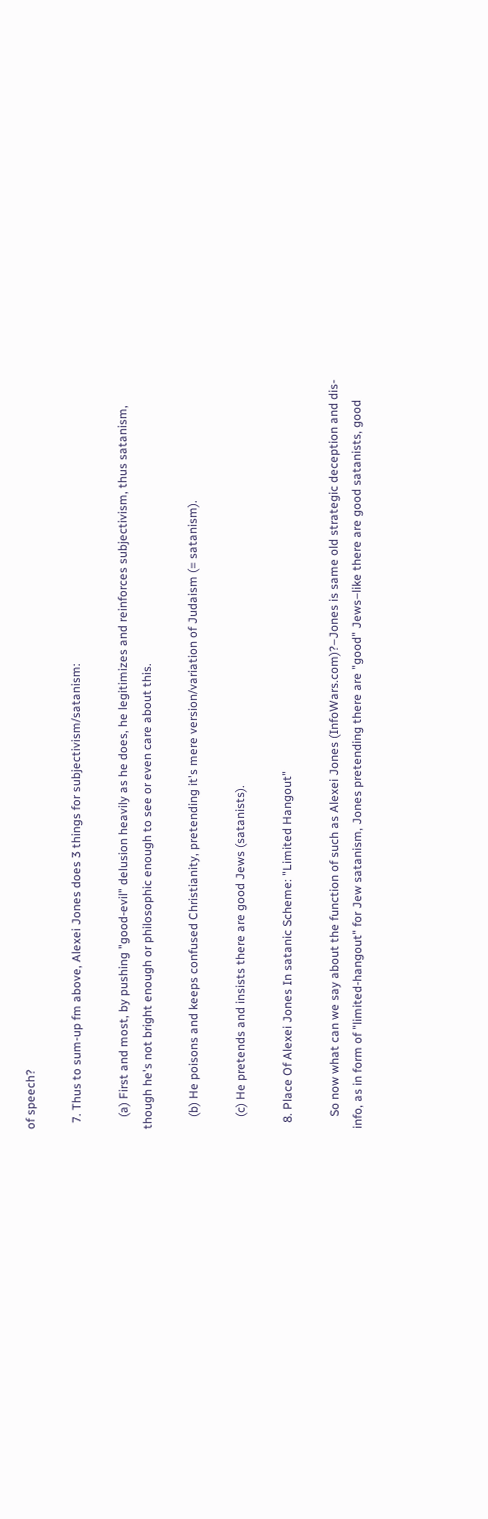of speech?

  7. Thus to sum-up fm above, Alexei Jones does 3 things for subjectivism/satanism:

    (a) First and most, by pushing "good-evil" delusion heavily as he does, he legitimizes and reinforces subjectivism, thus satanism, though he's not bright enough or philosophic enough to see or even care about this.

    (b) He poisons and keeps confused Christianity, pretending it's mere version/variation of Judaism (= satanism).

    (c) He pretends and insists there are good Jews (satanists).

  8. Place Of Alexei Jones In satanic Scheme: "Limited Hangout"

    So now what can we say about the function of such as Alexei Jones (InfoWars.com)?–Jones is same old strategic deception and dis-info, as in form of "limited-hangout" for Jew satanism, Jones pretending there are "good" Jews–like there are good satanists, good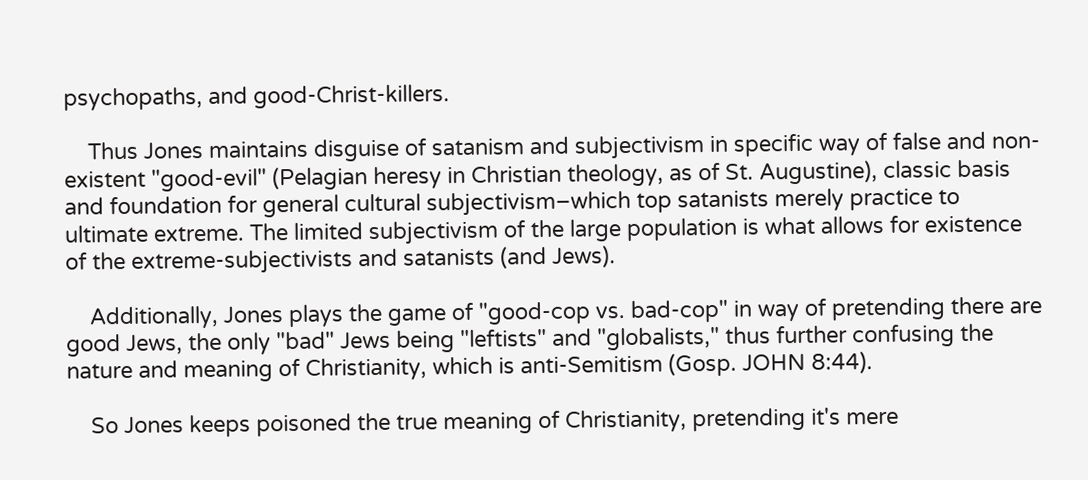psychopaths, and good-Christ-killers.

    Thus Jones maintains disguise of satanism and subjectivism in specific way of false and non-existent "good-evil" (Pelagian heresy in Christian theology, as of St. Augustine), classic basis and foundation for general cultural subjectivism–which top satanists merely practice to ultimate extreme. The limited subjectivism of the large population is what allows for existence of the extreme-subjectivists and satanists (and Jews).

    Additionally, Jones plays the game of "good-cop vs. bad-cop" in way of pretending there are good Jews, the only "bad" Jews being "leftists" and "globalists," thus further confusing the nature and meaning of Christianity, which is anti-Semitism (Gosp. JOHN 8:44).

    So Jones keeps poisoned the true meaning of Christianity, pretending it's mere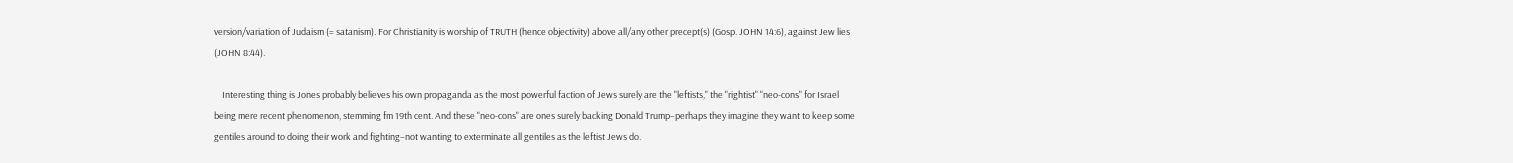version/variation of Judaism (= satanism). For Christianity is worship of TRUTH (hence objectivity) above all/any other precept(s) (Gosp. JOHN 14:6), against Jew lies (JOHN 8:44).

    Interesting thing is Jones probably believes his own propaganda as the most powerful faction of Jews surely are the "leftists," the "rightist" "neo-cons" for Israel being mere recent phenomenon, stemming fm 19th cent. And these "neo-cons" are ones surely backing Donald Trump–perhaps they imagine they want to keep some gentiles around to doing their work and fighting–not wanting to exterminate all gentiles as the leftist Jews do.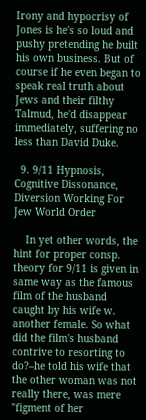Irony and hypocrisy of Jones is he's so loud and pushy pretending he built his own business. But of course if he even began to speak real truth about Jews and their filthy Talmud, he'd disappear immediately, suffering no less than David Duke.

  9. 9/11 Hypnosis, Cognitive Dissonance, Diversion Working For Jew World Order

    In yet other words, the hint for proper consp. theory for 9/11 is given in same way as the famous film of the husband caught by his wife w. another female. So what did the film's husband contrive to resorting to do?–he told his wife that the other woman was not really there, was mere "figment of her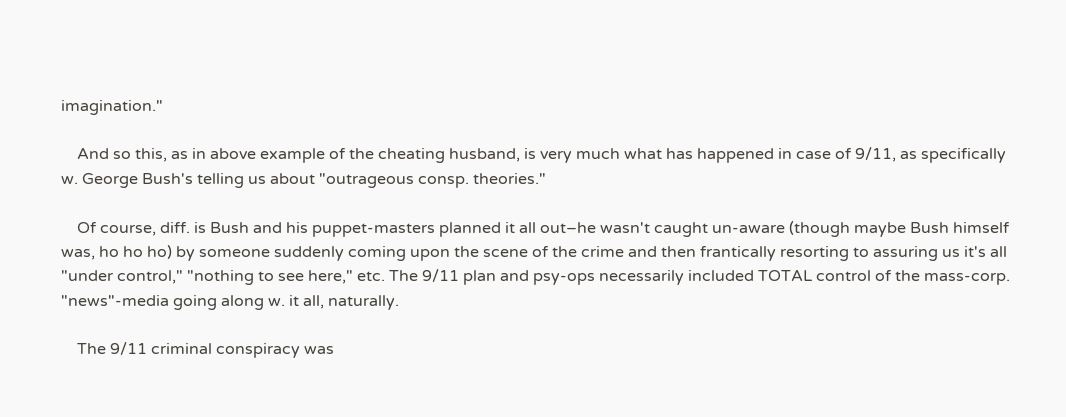imagination."

    And so this, as in above example of the cheating husband, is very much what has happened in case of 9/11, as specifically w. George Bush's telling us about "outrageous consp. theories."

    Of course, diff. is Bush and his puppet-masters planned it all out–he wasn't caught un-aware (though maybe Bush himself was, ho ho ho) by someone suddenly coming upon the scene of the crime and then frantically resorting to assuring us it's all "under control," "nothing to see here," etc. The 9/11 plan and psy-ops necessarily included TOTAL control of the mass-corp. "news"-media going along w. it all, naturally.

    The 9/11 criminal conspiracy was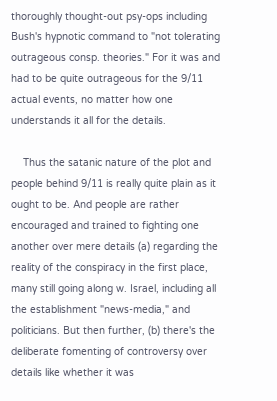thoroughly thought-out psy-ops including Bush's hypnotic command to "not tolerating outrageous consp. theories." For it was and had to be quite outrageous for the 9/11 actual events, no matter how one understands it all for the details.

    Thus the satanic nature of the plot and people behind 9/11 is really quite plain as it ought to be. And people are rather encouraged and trained to fighting one another over mere details (a) regarding the reality of the conspiracy in the first place, many still going along w. Israel, including all the establishment "news-media," and politicians. But then further, (b) there's the deliberate fomenting of controversy over details like whether it was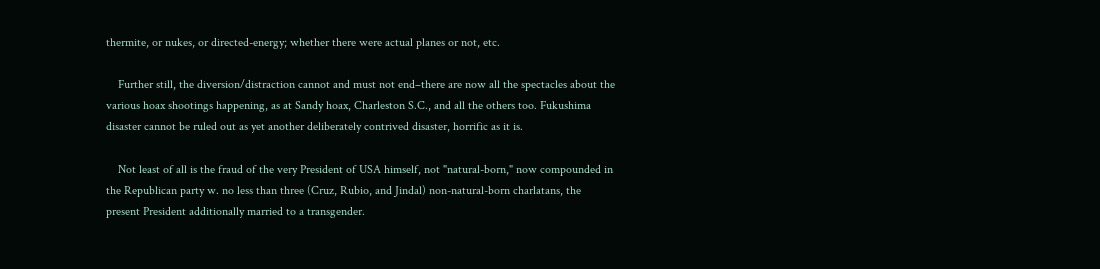thermite, or nukes, or directed-energy; whether there were actual planes or not, etc.

    Further still, the diversion/distraction cannot and must not end–there are now all the spectacles about the various hoax shootings happening, as at Sandy hoax, Charleston S.C., and all the others too. Fukushima disaster cannot be ruled out as yet another deliberately contrived disaster, horrific as it is.

    Not least of all is the fraud of the very President of USA himself, not "natural-born," now compounded in the Republican party w. no less than three (Cruz, Rubio, and Jindal) non-natural-born charlatans, the present President additionally married to a transgender.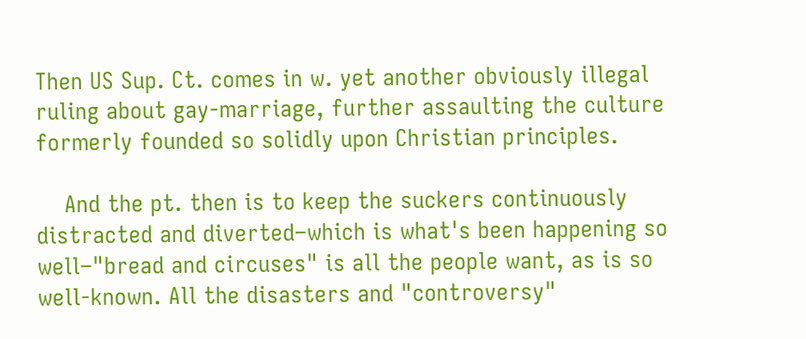Then US Sup. Ct. comes in w. yet another obviously illegal ruling about gay-marriage, further assaulting the culture formerly founded so solidly upon Christian principles.

    And the pt. then is to keep the suckers continuously distracted and diverted–which is what's been happening so well–"bread and circuses" is all the people want, as is so well-known. All the disasters and "controversy"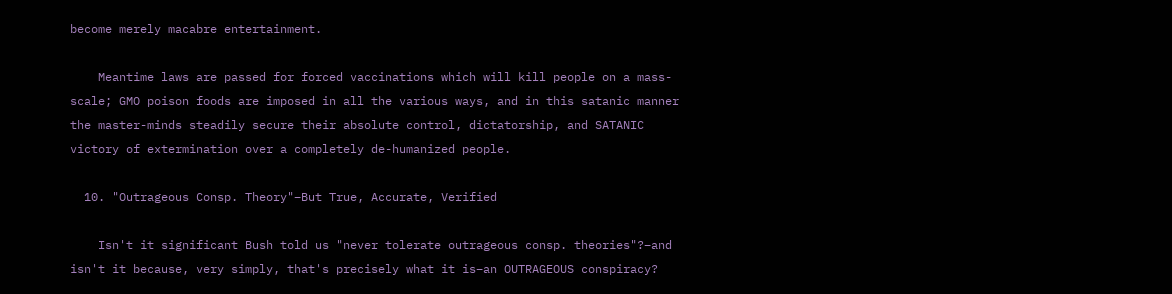become merely macabre entertainment.

    Meantime laws are passed for forced vaccinations which will kill people on a mass-scale; GMO poison foods are imposed in all the various ways, and in this satanic manner the master-minds steadily secure their absolute control, dictatorship, and SATANIC victory of extermination over a completely de-humanized people.

  10. "Outrageous Consp. Theory"–But True, Accurate, Verified

    Isn't it significant Bush told us "never tolerate outrageous consp. theories"?–and isn't it because, very simply, that's precisely what it is–an OUTRAGEOUS conspiracy?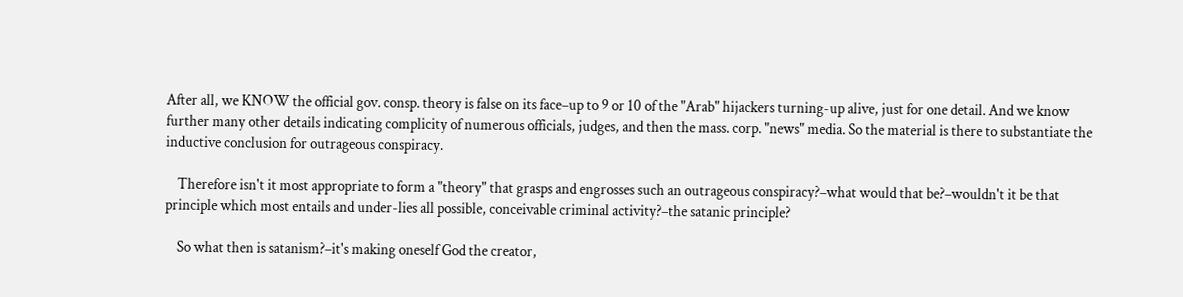After all, we KNOW the official gov. consp. theory is false on its face–up to 9 or 10 of the "Arab" hijackers turning-up alive, just for one detail. And we know further many other details indicating complicity of numerous officials, judges, and then the mass. corp. "news" media. So the material is there to substantiate the inductive conclusion for outrageous conspiracy.

    Therefore isn't it most appropriate to form a "theory" that grasps and engrosses such an outrageous conspiracy?–what would that be?–wouldn't it be that principle which most entails and under-lies all possible, conceivable criminal activity?–the satanic principle?

    So what then is satanism?–it's making oneself God the creator,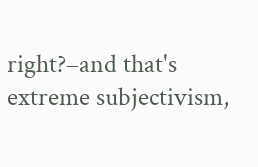right?–and that's extreme subjectivism,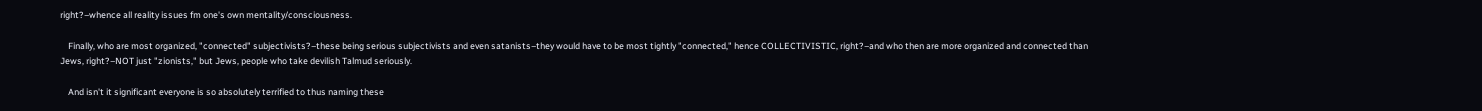right?–whence all reality issues fm one's own mentality/consciousness.

    Finally, who are most organized, "connected" subjectivists?–these being serious subjectivists and even satanists–they would have to be most tightly "connected," hence COLLECTIVISTIC, right?–and who then are more organized and connected than Jews, right?–NOT just "zionists," but Jews, people who take devilish Talmud seriously.

    And isn't it significant everyone is so absolutely terrified to thus naming these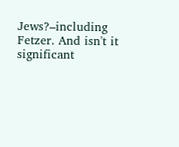Jews?–including Fetzer. And isn't it significant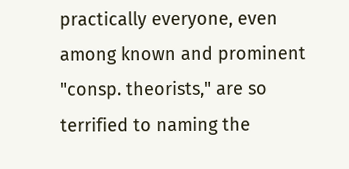practically everyone, even among known and prominent "consp. theorists," are so terrified to naming the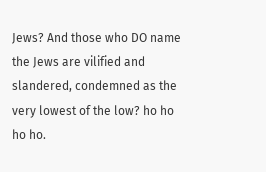Jews? And those who DO name the Jews are vilified and slandered, condemned as the very lowest of the low? ho ho ho ho.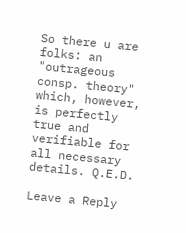So there u are folks: an "outrageous consp. theory" which, however, is perfectly true and verifiable for all necessary details. Q.E.D.

Leave a Reply